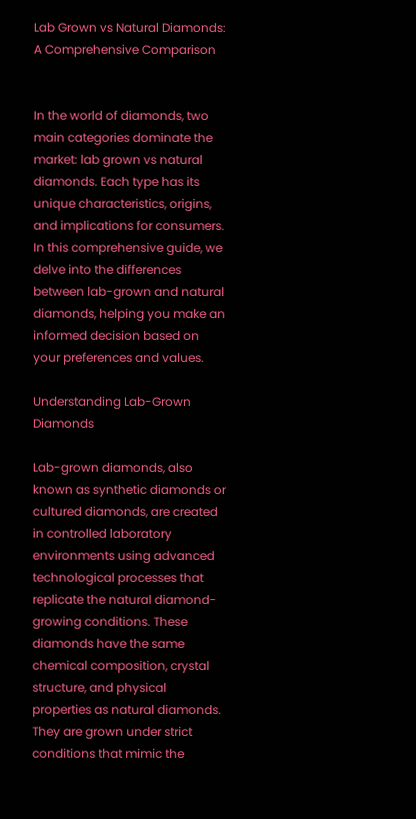Lab Grown vs Natural Diamonds: A Comprehensive Comparison


In the world of diamonds, two main categories dominate the market: lab grown vs natural diamonds. Each type has its unique characteristics, origins, and implications for consumers. In this comprehensive guide, we delve into the differences between lab-grown and natural diamonds, helping you make an informed decision based on your preferences and values.

Understanding Lab-Grown Diamonds

Lab-grown diamonds, also known as synthetic diamonds or cultured diamonds, are created in controlled laboratory environments using advanced technological processes that replicate the natural diamond-growing conditions. These diamonds have the same chemical composition, crystal structure, and physical properties as natural diamonds. They are grown under strict conditions that mimic the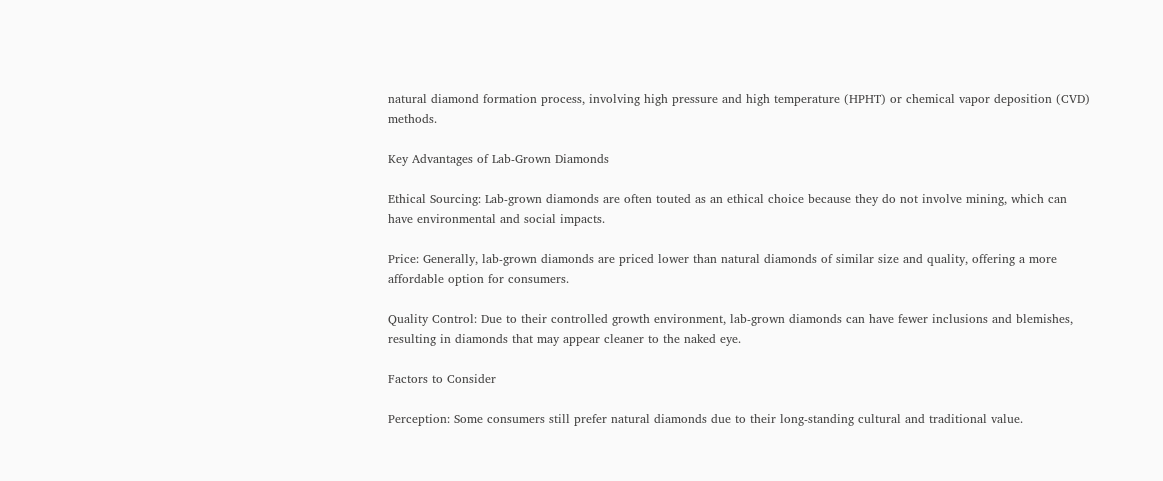natural diamond formation process, involving high pressure and high temperature (HPHT) or chemical vapor deposition (CVD) methods.

Key Advantages of Lab-Grown Diamonds

Ethical Sourcing: Lab-grown diamonds are often touted as an ethical choice because they do not involve mining, which can have environmental and social impacts.

Price: Generally, lab-grown diamonds are priced lower than natural diamonds of similar size and quality, offering a more affordable option for consumers.

Quality Control: Due to their controlled growth environment, lab-grown diamonds can have fewer inclusions and blemishes, resulting in diamonds that may appear cleaner to the naked eye.

Factors to Consider

Perception: Some consumers still prefer natural diamonds due to their long-standing cultural and traditional value.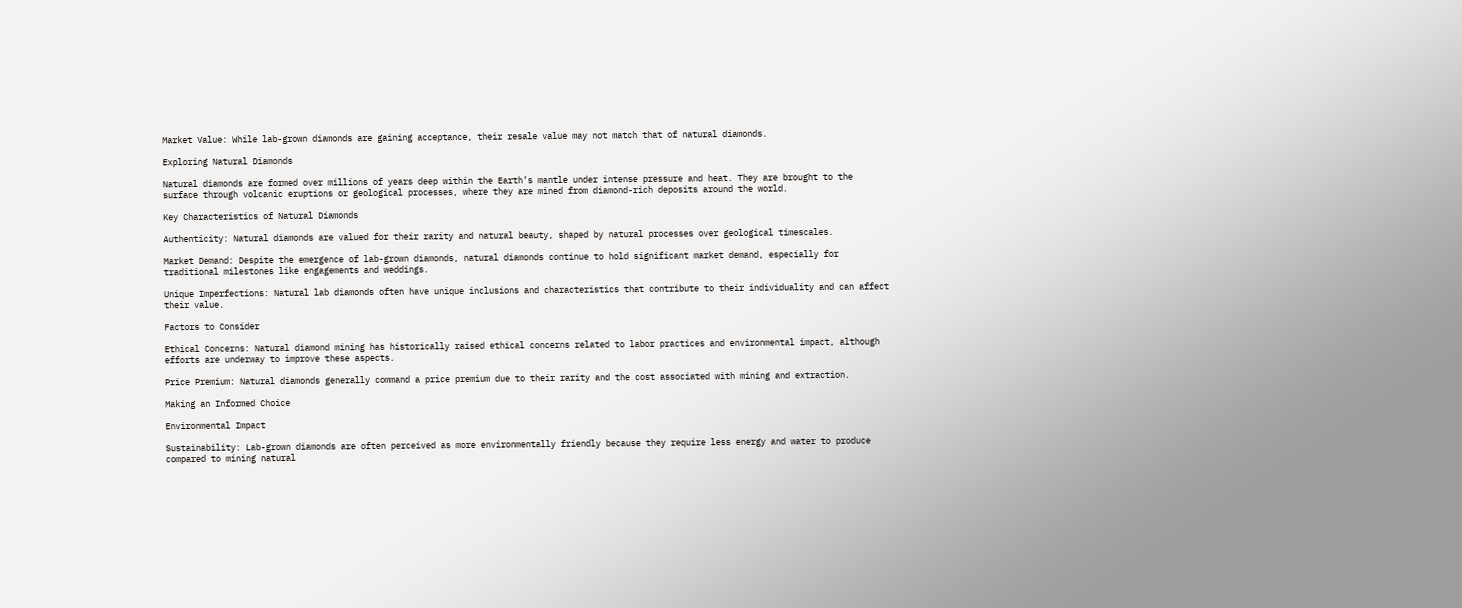Market Value: While lab-grown diamonds are gaining acceptance, their resale value may not match that of natural diamonds.

Exploring Natural Diamonds

Natural diamonds are formed over millions of years deep within the Earth’s mantle under intense pressure and heat. They are brought to the surface through volcanic eruptions or geological processes, where they are mined from diamond-rich deposits around the world.

Key Characteristics of Natural Diamonds

Authenticity: Natural diamonds are valued for their rarity and natural beauty, shaped by natural processes over geological timescales.

Market Demand: Despite the emergence of lab-grown diamonds, natural diamonds continue to hold significant market demand, especially for traditional milestones like engagements and weddings.

Unique Imperfections: Natural lab diamonds often have unique inclusions and characteristics that contribute to their individuality and can affect their value.

Factors to Consider

Ethical Concerns: Natural diamond mining has historically raised ethical concerns related to labor practices and environmental impact, although efforts are underway to improve these aspects.

Price Premium: Natural diamonds generally command a price premium due to their rarity and the cost associated with mining and extraction.

Making an Informed Choice

Environmental Impact

Sustainability: Lab-grown diamonds are often perceived as more environmentally friendly because they require less energy and water to produce compared to mining natural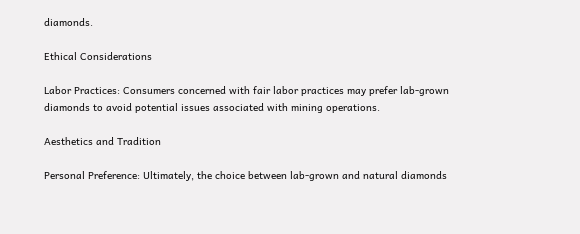diamonds.

Ethical Considerations

Labor Practices: Consumers concerned with fair labor practices may prefer lab-grown diamonds to avoid potential issues associated with mining operations.

Aesthetics and Tradition

Personal Preference: Ultimately, the choice between lab-grown and natural diamonds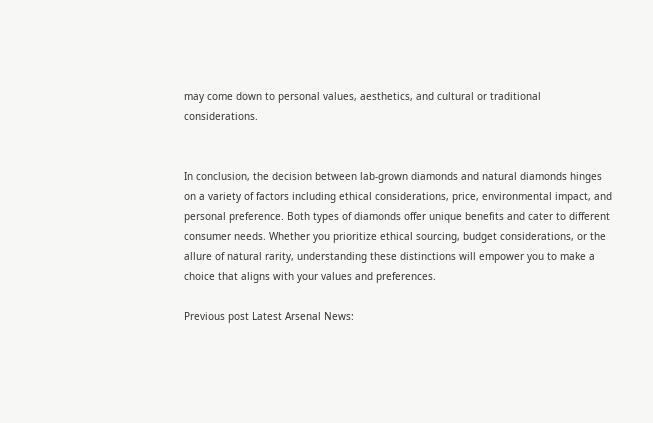may come down to personal values, aesthetics, and cultural or traditional considerations.


In conclusion, the decision between lab-grown diamonds and natural diamonds hinges on a variety of factors including ethical considerations, price, environmental impact, and personal preference. Both types of diamonds offer unique benefits and cater to different consumer needs. Whether you prioritize ethical sourcing, budget considerations, or the allure of natural rarity, understanding these distinctions will empower you to make a choice that aligns with your values and preferences.

Previous post Latest Arsenal News: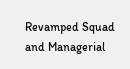Revamped Squad and Managerial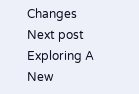Changes
Next post Exploring A New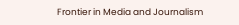Frontier in Media and Journalism